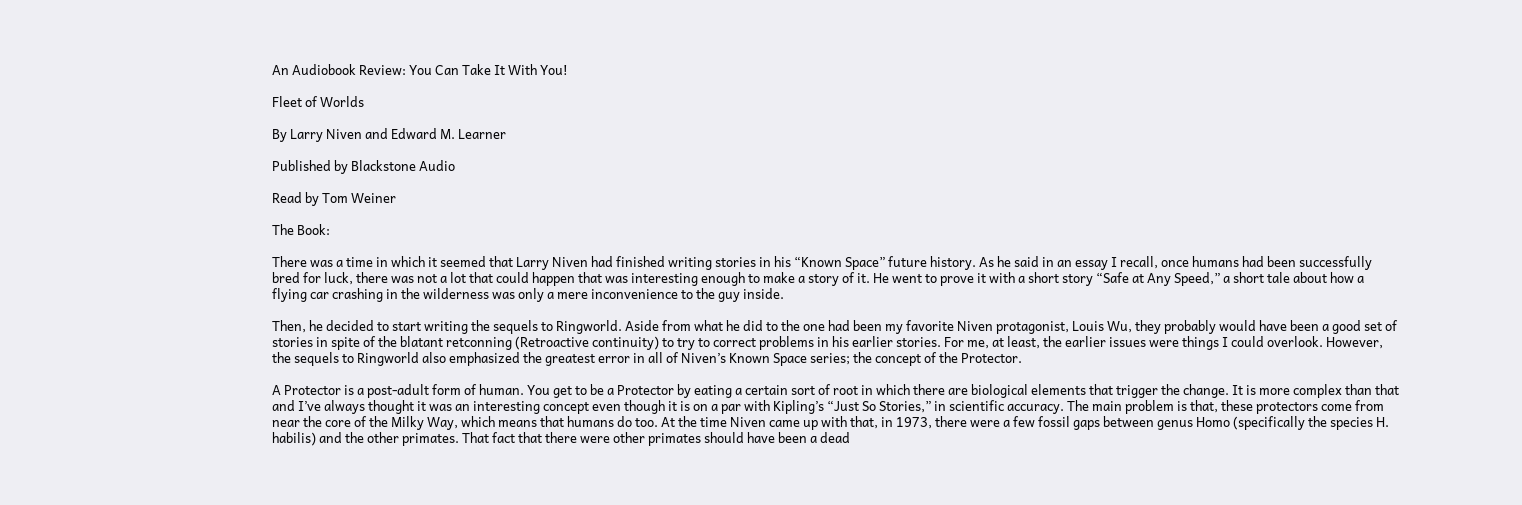An Audiobook Review: You Can Take It With You!

Fleet of Worlds

By Larry Niven and Edward M. Learner

Published by Blackstone Audio

Read by Tom Weiner

The Book:

There was a time in which it seemed that Larry Niven had finished writing stories in his “Known Space” future history. As he said in an essay I recall, once humans had been successfully bred for luck, there was not a lot that could happen that was interesting enough to make a story of it. He went to prove it with a short story “Safe at Any Speed,” a short tale about how a flying car crashing in the wilderness was only a mere inconvenience to the guy inside.

Then, he decided to start writing the sequels to Ringworld. Aside from what he did to the one had been my favorite Niven protagonist, Louis Wu, they probably would have been a good set of stories in spite of the blatant retconning (Retroactive continuity) to try to correct problems in his earlier stories. For me, at least, the earlier issues were things I could overlook. However, the sequels to Ringworld also emphasized the greatest error in all of Niven’s Known Space series; the concept of the Protector.

A Protector is a post-adult form of human. You get to be a Protector by eating a certain sort of root in which there are biological elements that trigger the change. It is more complex than that and I’ve always thought it was an interesting concept even though it is on a par with Kipling’s “Just So Stories,” in scientific accuracy. The main problem is that, these protectors come from near the core of the Milky Way, which means that humans do too. At the time Niven came up with that, in 1973, there were a few fossil gaps between genus Homo (specifically the species H. habilis) and the other primates. That fact that there were other primates should have been a dead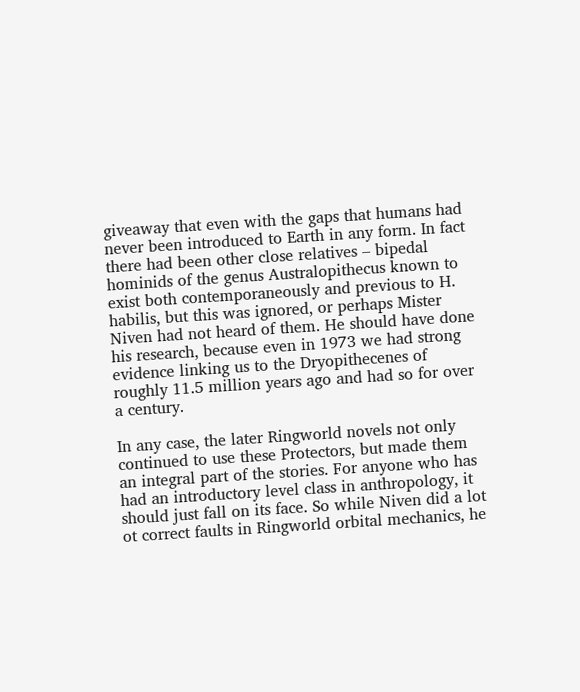giveaway that even with the gaps that humans had never been introduced to Earth in any form. In fact there had been other close relatives – bipedal hominids of the genus Australopithecus known to exist both contemporaneously and previous to H. habilis, but this was ignored, or perhaps Mister Niven had not heard of them. He should have done his research, because even in 1973 we had strong evidence linking us to the Dryopithecenes of roughly 11.5 million years ago and had so for over a century.

In any case, the later Ringworld novels not only continued to use these Protectors, but made them an integral part of the stories. For anyone who has had an introductory level class in anthropology, it should just fall on its face. So while Niven did a lot ot correct faults in Ringworld orbital mechanics, he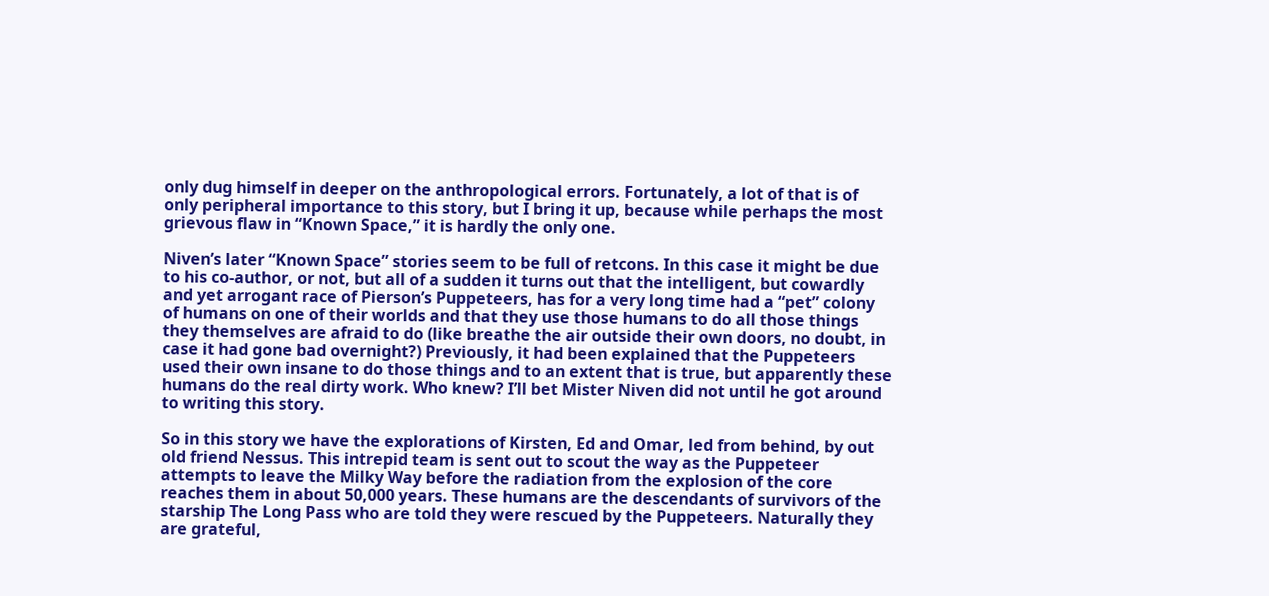only dug himself in deeper on the anthropological errors. Fortunately, a lot of that is of only peripheral importance to this story, but I bring it up, because while perhaps the most grievous flaw in “Known Space,” it is hardly the only one.

Niven’s later “Known Space” stories seem to be full of retcons. In this case it might be due to his co-author, or not, but all of a sudden it turns out that the intelligent, but cowardly and yet arrogant race of Pierson’s Puppeteers, has for a very long time had a “pet” colony of humans on one of their worlds and that they use those humans to do all those things they themselves are afraid to do (like breathe the air outside their own doors, no doubt, in case it had gone bad overnight?) Previously, it had been explained that the Puppeteers used their own insane to do those things and to an extent that is true, but apparently these humans do the real dirty work. Who knew? I’ll bet Mister Niven did not until he got around to writing this story.

So in this story we have the explorations of Kirsten, Ed and Omar, led from behind, by out old friend Nessus. This intrepid team is sent out to scout the way as the Puppeteer attempts to leave the Milky Way before the radiation from the explosion of the core reaches them in about 50,000 years. These humans are the descendants of survivors of the starship The Long Pass who are told they were rescued by the Puppeteers. Naturally they are grateful,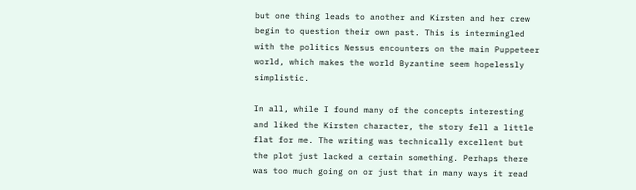but one thing leads to another and Kirsten and her crew begin to question their own past. This is intermingled with the politics Nessus encounters on the main Puppeteer world, which makes the world Byzantine seem hopelessly simplistic.

In all, while I found many of the concepts interesting and liked the Kirsten character, the story fell a little flat for me. The writing was technically excellent but the plot just lacked a certain something. Perhaps there was too much going on or just that in many ways it read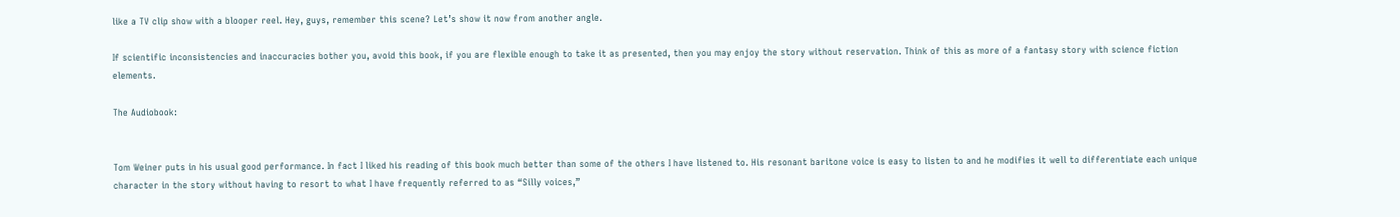like a TV clip show with a blooper reel. Hey, guys, remember this scene? Let’s show it now from another angle.

If scientific inconsistencies and inaccuracies bother you, avoid this book, if you are flexible enough to take it as presented, then you may enjoy the story without reservation. Think of this as more of a fantasy story with science fiction elements.

The Audiobook:


Tom Weiner puts in his usual good performance. In fact I liked his reading of this book much better than some of the others I have listened to. His resonant baritone voice is easy to listen to and he modifies it well to differentiate each unique character in the story without having to resort to what I have frequently referred to as “Silly voices,”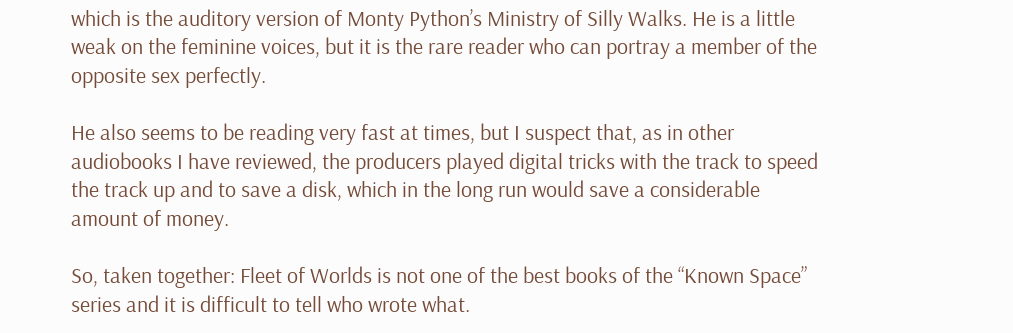which is the auditory version of Monty Python’s Ministry of Silly Walks. He is a little weak on the feminine voices, but it is the rare reader who can portray a member of the opposite sex perfectly.

He also seems to be reading very fast at times, but I suspect that, as in other audiobooks I have reviewed, the producers played digital tricks with the track to speed the track up and to save a disk, which in the long run would save a considerable amount of money.

So, taken together: Fleet of Worlds is not one of the best books of the “Known Space” series and it is difficult to tell who wrote what.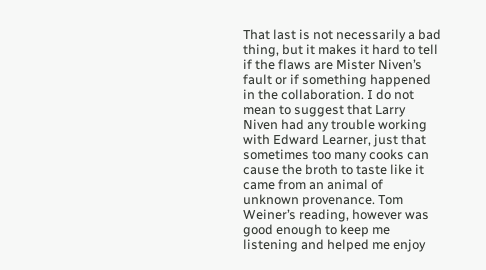That last is not necessarily a bad thing, but it makes it hard to tell if the flaws are Mister Niven’s fault or if something happened in the collaboration. I do not mean to suggest that Larry Niven had any trouble working with Edward Learner, just that sometimes too many cooks can cause the broth to taste like it came from an animal of unknown provenance. Tom Weiner’s reading, however was good enough to keep me listening and helped me enjoy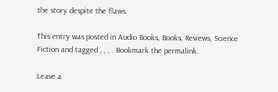the story despite the flaws.

This entry was posted in Audio Books, Books, Reviews, Science Fiction and tagged , , , . Bookmark the permalink.

Leave a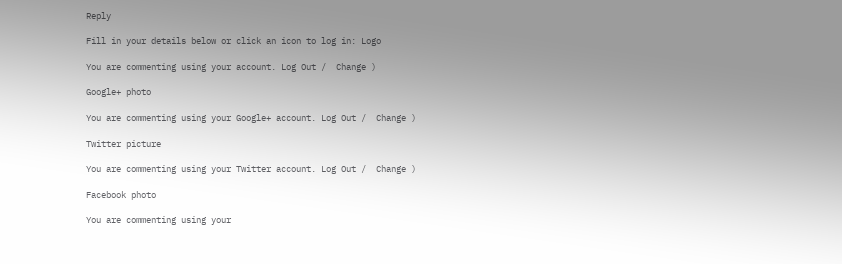Reply

Fill in your details below or click an icon to log in: Logo

You are commenting using your account. Log Out /  Change )

Google+ photo

You are commenting using your Google+ account. Log Out /  Change )

Twitter picture

You are commenting using your Twitter account. Log Out /  Change )

Facebook photo

You are commenting using your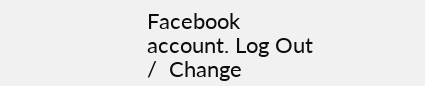Facebook account. Log Out /  Change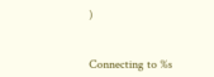)


Connecting to %s